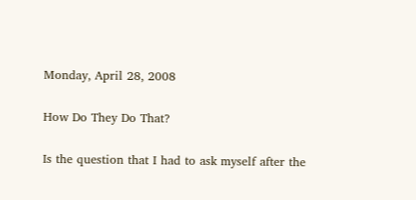Monday, April 28, 2008

How Do They Do That?

Is the question that I had to ask myself after the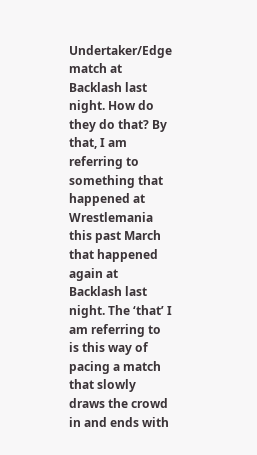Undertaker/Edge match at Backlash last night. How do they do that? By that, I am referring to something that happened at Wrestlemania this past March that happened again at Backlash last night. The ‘that’ I am referring to is this way of pacing a match that slowly draws the crowd in and ends with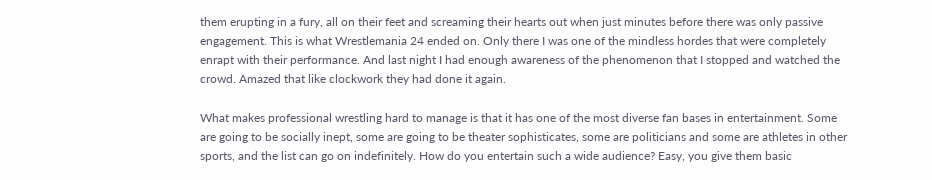them erupting in a fury, all on their feet and screaming their hearts out when just minutes before there was only passive engagement. This is what Wrestlemania 24 ended on. Only there I was one of the mindless hordes that were completely enrapt with their performance. And last night I had enough awareness of the phenomenon that I stopped and watched the crowd. Amazed that like clockwork they had done it again.

What makes professional wrestling hard to manage is that it has one of the most diverse fan bases in entertainment. Some are going to be socially inept, some are going to be theater sophisticates, some are politicians and some are athletes in other sports, and the list can go on indefinitely. How do you entertain such a wide audience? Easy, you give them basic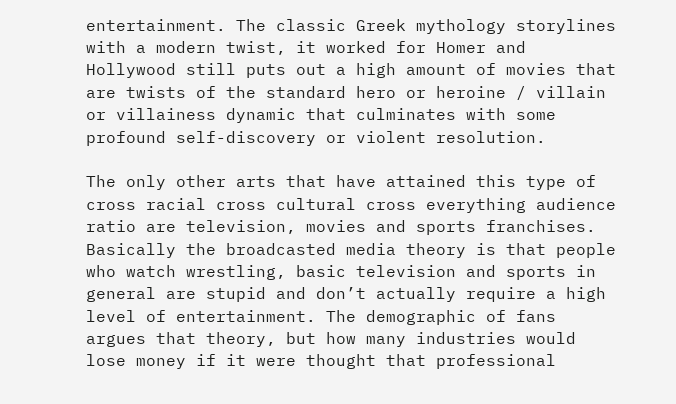entertainment. The classic Greek mythology storylines with a modern twist, it worked for Homer and Hollywood still puts out a high amount of movies that are twists of the standard hero or heroine / villain or villainess dynamic that culminates with some profound self-discovery or violent resolution.

The only other arts that have attained this type of cross racial cross cultural cross everything audience ratio are television, movies and sports franchises. Basically the broadcasted media theory is that people who watch wrestling, basic television and sports in general are stupid and don’t actually require a high level of entertainment. The demographic of fans argues that theory, but how many industries would lose money if it were thought that professional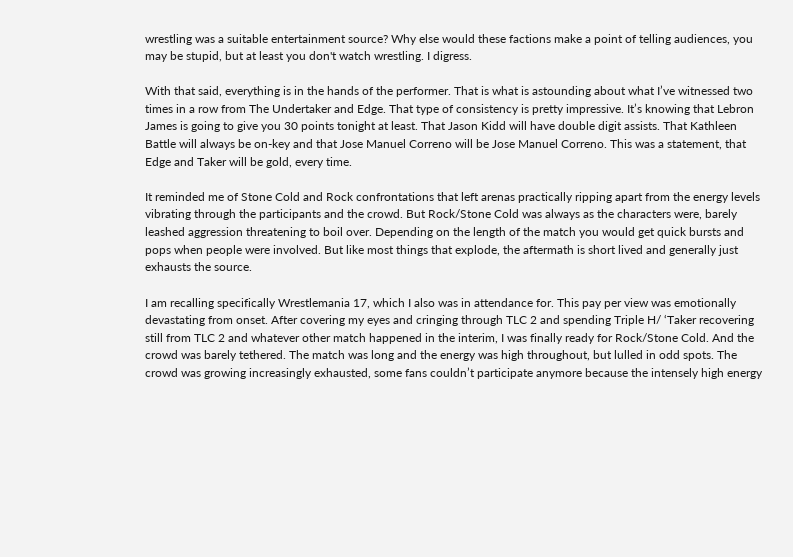wrestling was a suitable entertainment source? Why else would these factions make a point of telling audiences, you may be stupid, but at least you don't watch wrestling. I digress.

With that said, everything is in the hands of the performer. That is what is astounding about what I’ve witnessed two times in a row from The Undertaker and Edge. That type of consistency is pretty impressive. It’s knowing that Lebron James is going to give you 30 points tonight at least. That Jason Kidd will have double digit assists. That Kathleen Battle will always be on-key and that Jose Manuel Correno will be Jose Manuel Correno. This was a statement, that Edge and Taker will be gold, every time.

It reminded me of Stone Cold and Rock confrontations that left arenas practically ripping apart from the energy levels vibrating through the participants and the crowd. But Rock/Stone Cold was always as the characters were, barely leashed aggression threatening to boil over. Depending on the length of the match you would get quick bursts and pops when people were involved. But like most things that explode, the aftermath is short lived and generally just exhausts the source.

I am recalling specifically Wrestlemania 17, which I also was in attendance for. This pay per view was emotionally devastating from onset. After covering my eyes and cringing through TLC 2 and spending Triple H/ ‘Taker recovering still from TLC 2 and whatever other match happened in the interim, I was finally ready for Rock/Stone Cold. And the crowd was barely tethered. The match was long and the energy was high throughout, but lulled in odd spots. The crowd was growing increasingly exhausted, some fans couldn’t participate anymore because the intensely high energy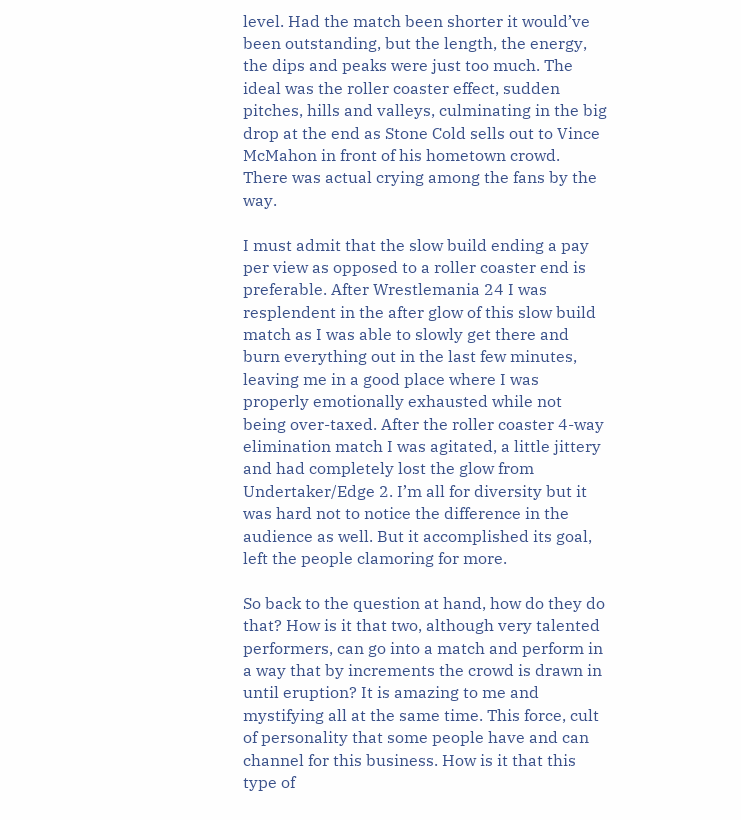level. Had the match been shorter it would’ve been outstanding, but the length, the energy, the dips and peaks were just too much. The ideal was the roller coaster effect, sudden pitches, hills and valleys, culminating in the big drop at the end as Stone Cold sells out to Vince McMahon in front of his hometown crowd. There was actual crying among the fans by the way.

I must admit that the slow build ending a pay per view as opposed to a roller coaster end is preferable. After Wrestlemania 24 I was resplendent in the after glow of this slow build match as I was able to slowly get there and burn everything out in the last few minutes, leaving me in a good place where I was properly emotionally exhausted while not being over-taxed. After the roller coaster 4-way elimination match I was agitated, a little jittery and had completely lost the glow from Undertaker/Edge 2. I’m all for diversity but it was hard not to notice the difference in the audience as well. But it accomplished its goal, left the people clamoring for more.

So back to the question at hand, how do they do that? How is it that two, although very talented performers, can go into a match and perform in a way that by increments the crowd is drawn in until eruption? It is amazing to me and mystifying all at the same time. This force, cult of personality that some people have and can channel for this business. How is it that this type of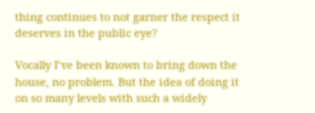thing continues to not garner the respect it deserves in the public eye?

Vocally I’ve been known to bring down the house, no problem. But the idea of doing it on so many levels with such a widely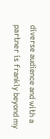diverse audience and with a partner is frankly beyond my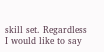skill set. Regardless I would like to say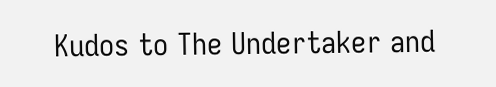Kudos to The Undertaker and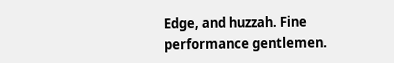Edge, and huzzah. Fine performance gentlemen.